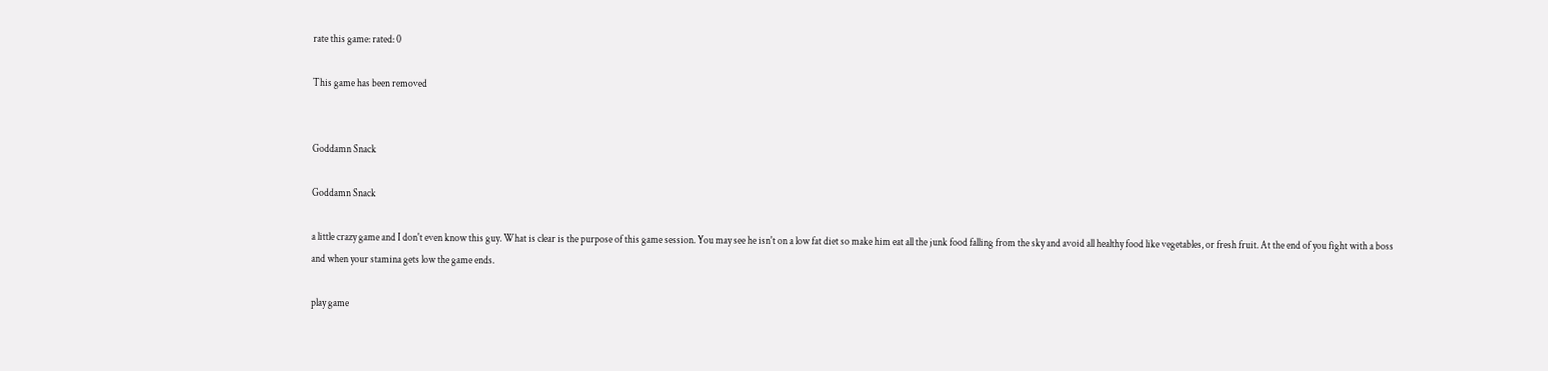rate this game: rated: 0

This game has been removed


Goddamn Snack

Goddamn Snack

a little crazy game and I don't even know this guy. What is clear is the purpose of this game session. You may see he isn't on a low fat diet so make him eat all the junk food falling from the sky and avoid all healthy food like vegetables, or fresh fruit. At the end of you fight with a boss and when your stamina gets low the game ends.

play game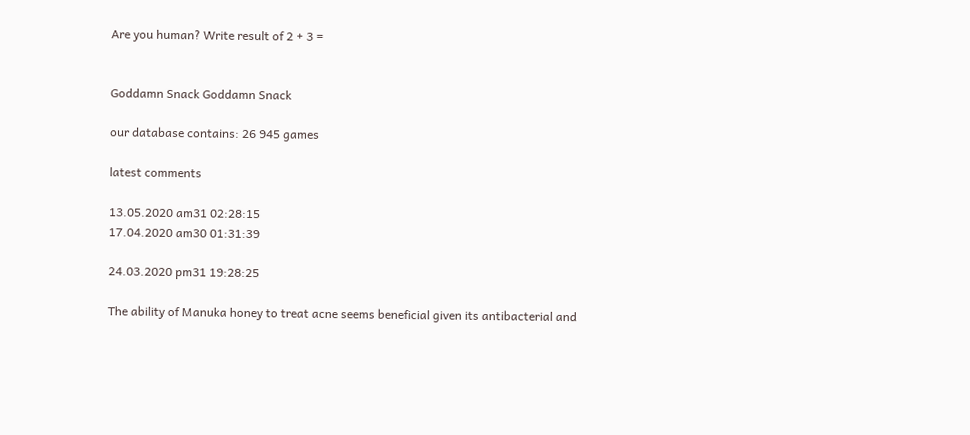Are you human? Write result of 2 + 3 =


Goddamn Snack Goddamn Snack

our database contains: 26 945 games

latest comments

13.05.2020 am31 02:28:15
17.04.2020 am30 01:31:39

24.03.2020 pm31 19:28:25

The ability of Manuka honey to treat acne seems beneficial given its antibacterial and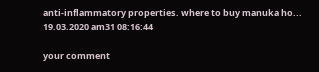anti-inflammatory properties. where to buy manuka ho...
19.03.2020 am31 08:16:44

your comment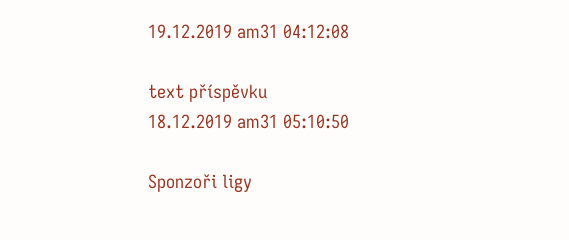19.12.2019 am31 04:12:08

text příspěvku
18.12.2019 am31 05:10:50

Sponzoři ligy